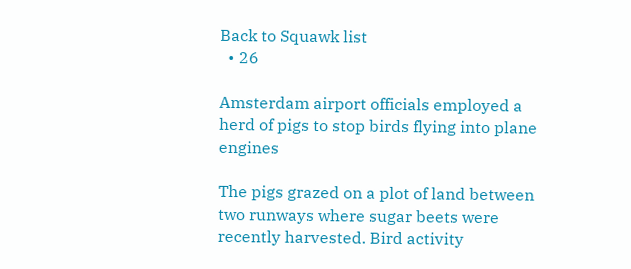Back to Squawk list
  • 26

Amsterdam airport officials employed a herd of pigs to stop birds flying into plane engines

The pigs grazed on a plot of land between two runways where sugar beets were recently harvested. Bird activity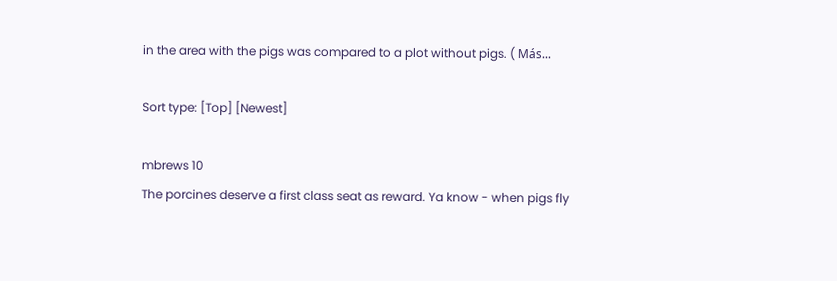in the area with the pigs was compared to a plot without pigs. ( Más...

Sort type: [Top] [Newest]

mbrews 10
The porcines deserve a first class seat as reward. Ya know - when pigs fly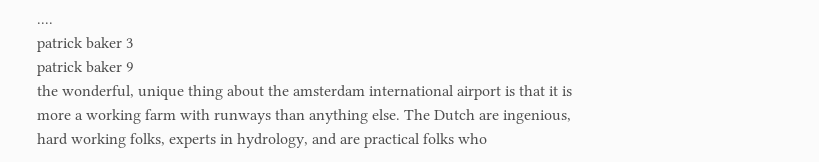....
patrick baker 3
patrick baker 9
the wonderful, unique thing about the amsterdam international airport is that it is more a working farm with runways than anything else. The Dutch are ingenious, hard working folks, experts in hydrology, and are practical folks who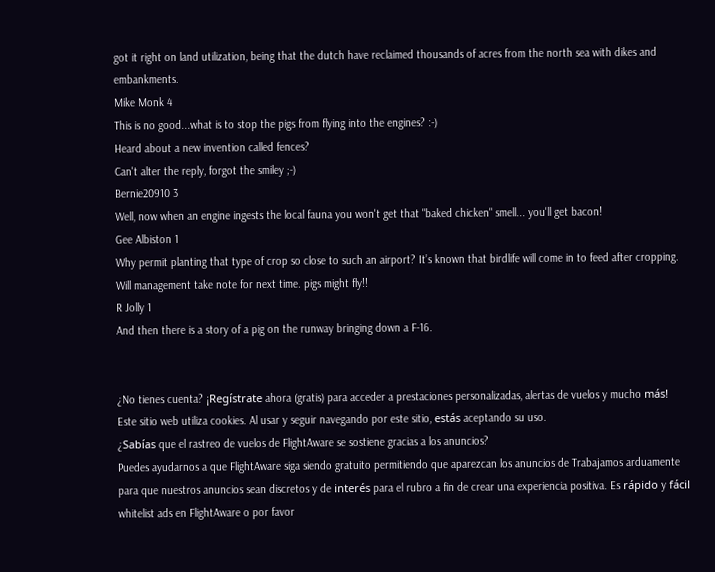got it right on land utilization, being that the dutch have reclaimed thousands of acres from the north sea with dikes and embankments.
Mike Monk 4
This is no good...what is to stop the pigs from flying into the engines? :-)
Heard about a new invention called fences?
Can't alter the reply, forgot the smiley ;-)
Bernie20910 3
Well, now when an engine ingests the local fauna you won't get that "baked chicken" smell... you'll get bacon!
Gee Albiston 1
Why permit planting that type of crop so close to such an airport? It’s known that birdlife will come in to feed after cropping.
Will management take note for next time. pigs might fly!!
R Jolly 1
And then there is a story of a pig on the runway bringing down a F-16.


¿No tienes cuenta? ¡Regístrate ahora (gratis) para acceder a prestaciones personalizadas, alertas de vuelos y mucho más!
Este sitio web utiliza cookies. Al usar y seguir navegando por este sitio, estás aceptando su uso.
¿Sabías que el rastreo de vuelos de FlightAware se sostiene gracias a los anuncios?
Puedes ayudarnos a que FlightAware siga siendo gratuito permitiendo que aparezcan los anuncios de Trabajamos arduamente para que nuestros anuncios sean discretos y de interés para el rubro a fin de crear una experiencia positiva. Es rápido y fácil whitelist ads en FlightAware o por favor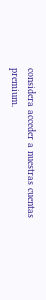considera acceder a nuestras cuentas premium.